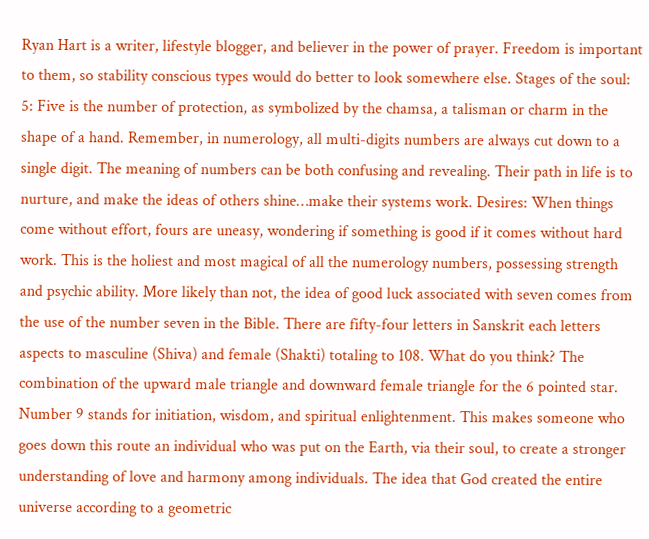Ryan Hart is a writer, lifestyle blogger, and believer in the power of prayer. Freedom is important to them, so stability conscious types would do better to look somewhere else. Stages of the soul: 5: Five is the number of protection, as symbolized by the chamsa, a talisman or charm in the shape of a hand. Remember, in numerology, all multi-digits numbers are always cut down to a single digit. The meaning of numbers can be both confusing and revealing. Their path in life is to nurture, and make the ideas of others shine…make their systems work. Desires: When things come without effort, fours are uneasy, wondering if something is good if it comes without hard work. This is the holiest and most magical of all the numerology numbers, possessing strength and psychic ability. More likely than not, the idea of good luck associated with seven comes from the use of the number seven in the Bible. There are fifty-four letters in Sanskrit each letters aspects to masculine (Shiva) and female (Shakti) totaling to 108. What do you think? The combination of the upward male triangle and downward female triangle for the 6 pointed star. Number 9 stands for initiation, wisdom, and spiritual enlightenment. This makes someone who goes down this route an individual who was put on the Earth, via their soul, to create a stronger understanding of love and harmony among individuals. The idea that God created the entire universe according to a geometric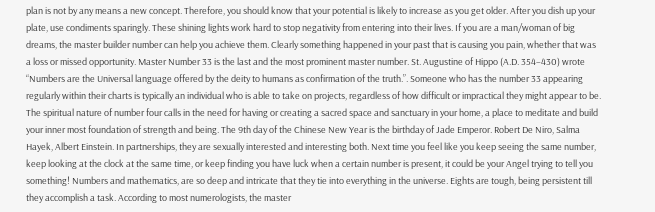plan is not by any means a new concept. Therefore, you should know that your potential is likely to increase as you get older. After you dish up your plate, use condiments sparingly. These shining lights work hard to stop negativity from entering into their lives. If you are a man/woman of big dreams, the master builder number can help you achieve them. Clearly something happened in your past that is causing you pain, whether that was a loss or missed opportunity. Master Number 33 is the last and the most prominent master number. St. Augustine of Hippo (A.D. 354–430) wrote “Numbers are the Universal language offered by the deity to humans as confirmation of the truth.”. Someone who has the number 33 appearing regularly within their charts is typically an individual who is able to take on projects, regardless of how difficult or impractical they might appear to be. The spiritual nature of number four calls in the need for having or creating a sacred space and sanctuary in your home, a place to meditate and build your inner most foundation of strength and being. The 9th day of the Chinese New Year is the birthday of Jade Emperor. Robert De Niro, Salma Hayek, Albert Einstein. In partnerships, they are sexually interested and interesting both. Next time you feel like you keep seeing the same number, keep looking at the clock at the same time, or keep finding you have luck when a certain number is present, it could be your Angel trying to tell you something! Numbers and mathematics, are so deep and intricate that they tie into everything in the universe. Eights are tough, being persistent till they accomplish a task. According to most numerologists, the master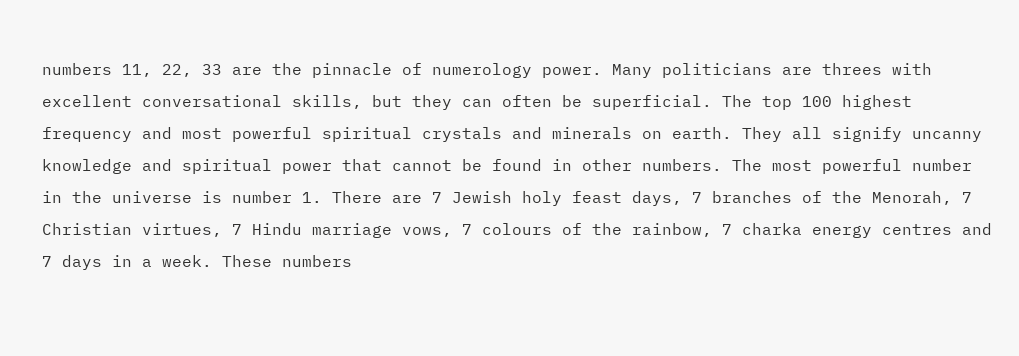numbers 11, 22, 33 are the pinnacle of numerology power. Many politicians are threes with excellent conversational skills, but they can often be superficial. The top 100 highest frequency and most powerful spiritual crystals and minerals on earth. They all signify uncanny knowledge and spiritual power that cannot be found in other numbers. The most powerful number in the universe is number 1. There are 7 Jewish holy feast days, 7 branches of the Menorah, 7 Christian virtues, 7 Hindu marriage vows, 7 colours of the rainbow, 7 charka energy centres and 7 days in a week. These numbers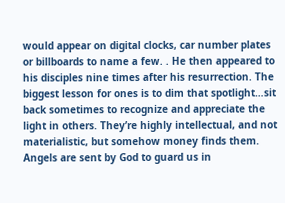would appear on digital clocks, car number plates or billboards to name a few. . He then appeared to his disciples nine times after his resurrection. The biggest lesson for ones is to dim that spotlight…sit back sometimes to recognize and appreciate the light in others. They’re highly intellectual, and not materialistic, but somehow money finds them. Angels are sent by God to guard us in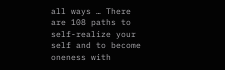all ways … There are 108 paths to self-realize your self and to become oneness with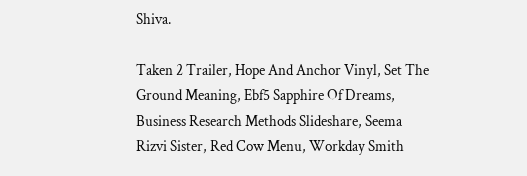Shiva.

Taken 2 Trailer, Hope And Anchor Vinyl, Set The Ground Meaning, Ebf5 Sapphire Of Dreams, Business Research Methods Slideshare, Seema Rizvi Sister, Red Cow Menu, Workday Smith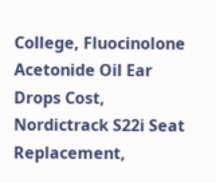College, Fluocinolone Acetonide Oil Ear Drops Cost, Nordictrack S22i Seat Replacement,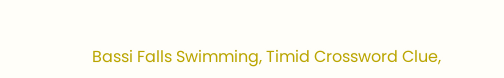Bassi Falls Swimming, Timid Crossword Clue,